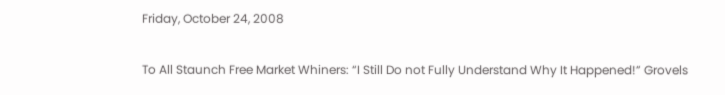Friday, October 24, 2008

To All Staunch Free Market Whiners: “I Still Do not Fully Understand Why It Happened!” Grovels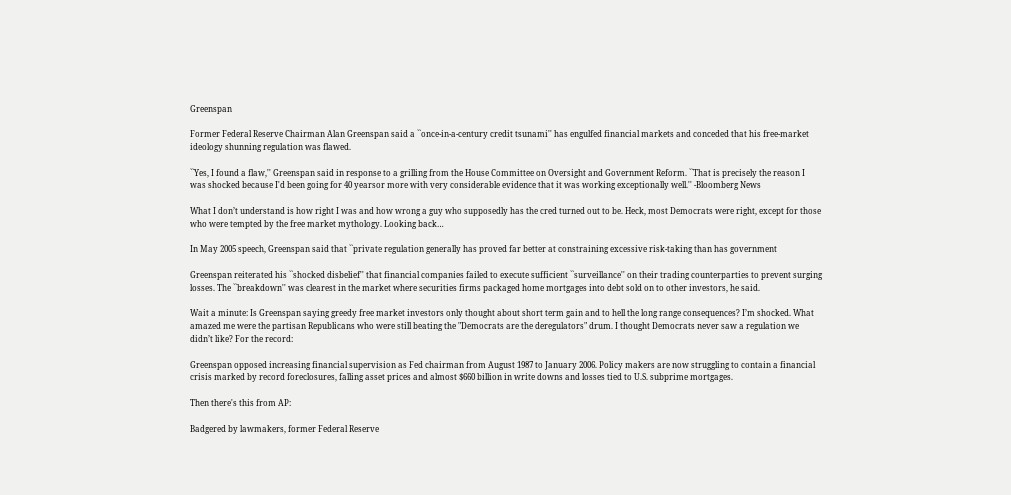Greenspan

Former Federal Reserve Chairman Alan Greenspan said a ``once-in-a-century credit tsunami'' has engulfed financial markets and conceded that his free-market ideology shunning regulation was flawed.

``Yes, I found a flaw,'' Greenspan said in response to a grilling from the House Committee on Oversight and Government Reform. ``That is precisely the reason I was shocked because I'd been going for 40 yearsor more with very considerable evidence that it was working exceptionally well.'' -Bloomberg News

What I don’t understand is how right I was and how wrong a guy who supposedly has the cred turned out to be. Heck, most Democrats were right, except for those who were tempted by the free market mythology. Looking back…

In May 2005 speech, Greenspan said that ``private regulation generally has proved far better at constraining excessive risk-taking than has government

Greenspan reiterated his ``shocked disbelief'' that financial companies failed to execute sufficient ``surveillance'' on their trading counterparties to prevent surging losses. The ``breakdown'' was clearest in the market where securities firms packaged home mortgages into debt sold on to other investors, he said.

Wait a minute: Is Greenspan saying greedy free market investors only thought about short term gain and to hell the long range consequences? I’m shocked. What amazed me were the partisan Republicans who were still beating the "Democrats are the deregulators" drum. I thought Democrats never saw a regulation we didn’t like? For the record:

Greenspan opposed increasing financial supervision as Fed chairman from August 1987 to January 2006. Policy makers are now struggling to contain a financial crisis marked by record foreclosures, falling asset prices and almost $660 billion in write downs and losses tied to U.S. subprime mortgages.

Then there's this from AP:

Badgered by lawmakers, former Federal Reserve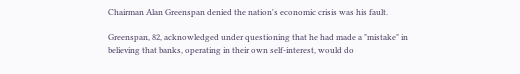Chairman Alan Greenspan denied the nation's economic crisis was his fault.

Greenspan, 82, acknowledged under questioning that he had made a "mistake" in believing that banks, operating in their own self-interest, would do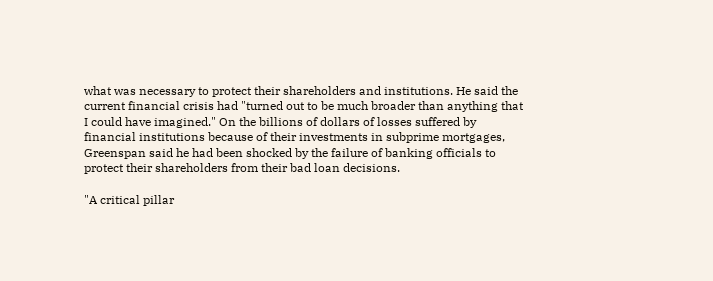what was necessary to protect their shareholders and institutions. He said the current financial crisis had "turned out to be much broader than anything that I could have imagined." On the billions of dollars of losses suffered by financial institutions because of their investments in subprime mortgages, Greenspan said he had been shocked by the failure of banking officials to protect their shareholders from their bad loan decisions.

"A critical pillar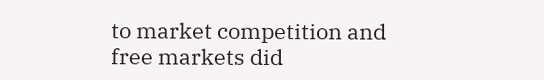to market competition and free markets did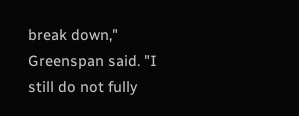break down," Greenspan said. "I still do not fully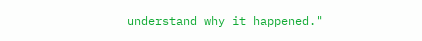understand why it happened."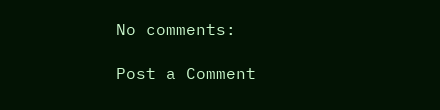No comments:

Post a Comment